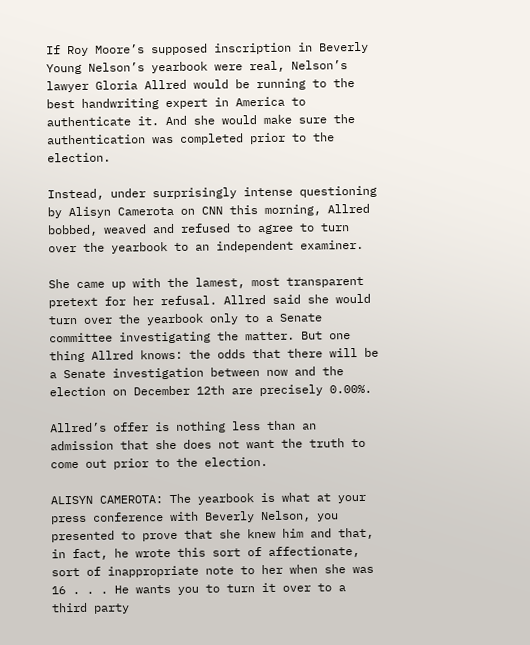If Roy Moore’s supposed inscription in Beverly Young Nelson’s yearbook were real, Nelson’s lawyer Gloria Allred would be running to the best handwriting expert in America to authenticate it. And she would make sure the authentication was completed prior to the election.

Instead, under surprisingly intense questioning by Alisyn Camerota on CNN this morning, Allred bobbed, weaved and refused to agree to turn over the yearbook to an independent examiner.

She came up with the lamest, most transparent pretext for her refusal. Allred said she would turn over the yearbook only to a Senate committee investigating the matter. But one thing Allred knows: the odds that there will be a Senate investigation between now and the election on December 12th are precisely 0.00%.

Allred’s offer is nothing less than an admission that she does not want the truth to come out prior to the election.

ALISYN CAMEROTA: The yearbook is what at your press conference with Beverly Nelson, you presented to prove that she knew him and that, in fact, he wrote this sort of affectionate, sort of inappropriate note to her when she was 16 . . . He wants you to turn it over to a third party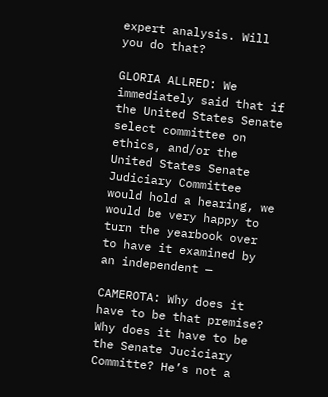expert analysis. Will you do that?

GLORIA ALLRED: We immediately said that if the United States Senate select committee on ethics, and/or the United States Senate Judiciary Committee would hold a hearing, we would be very happy to turn the yearbook over to have it examined by an independent —

CAMEROTA: Why does it have to be that premise? Why does it have to be the Senate Juciciary Committe? He’s not a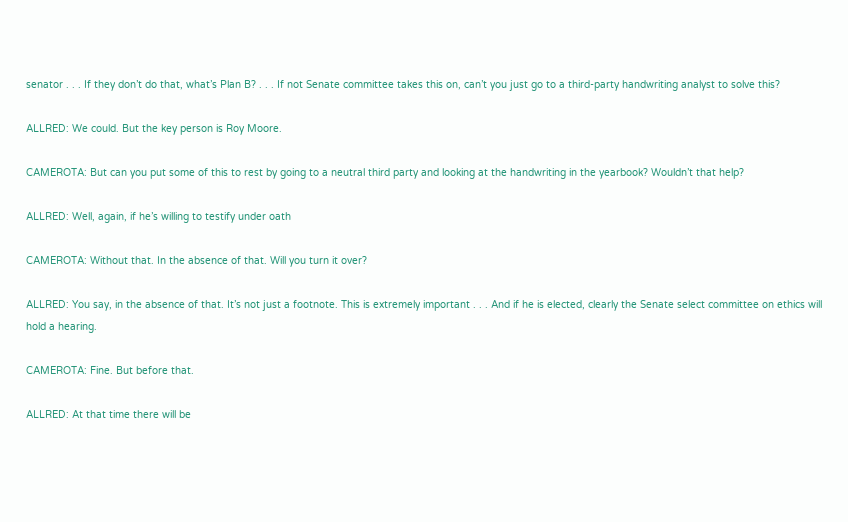senator . . . If they don’t do that, what’s Plan B? . . . If not Senate committee takes this on, can’t you just go to a third-party handwriting analyst to solve this?

ALLRED: We could. But the key person is Roy Moore.

CAMEROTA: But can you put some of this to rest by going to a neutral third party and looking at the handwriting in the yearbook? Wouldn’t that help?

ALLRED: Well, again, if he’s willing to testify under oath

CAMEROTA: Without that. In the absence of that. Will you turn it over?

ALLRED: You say, in the absence of that. It’s not just a footnote. This is extremely important . . . And if he is elected, clearly the Senate select committee on ethics will hold a hearing.

CAMEROTA: Fine. But before that.

ALLRED: At that time there will be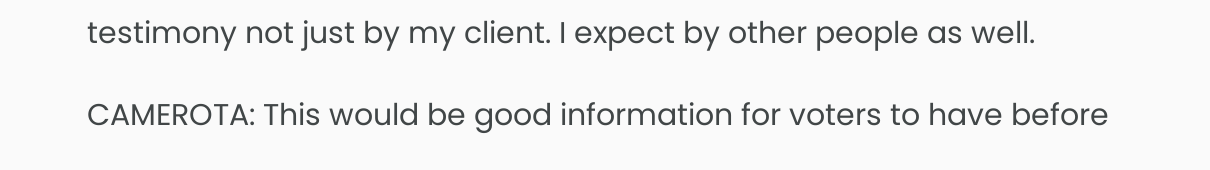testimony not just by my client. I expect by other people as well.

CAMEROTA: This would be good information for voters to have before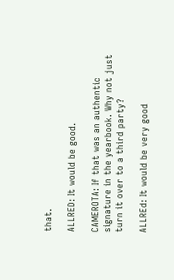that.

ALLRED: It would be good.

CAMEROTA: If that was an authentic signature in the yearbook. Why not just turn it over to a third party?

ALLREd: It would be very good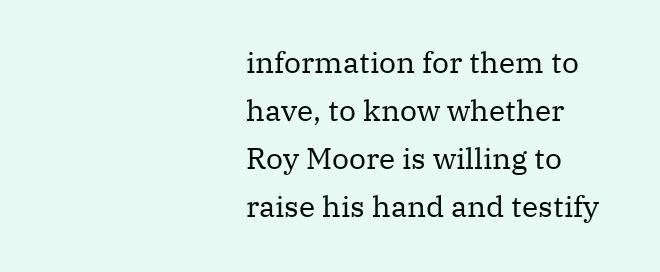information for them to have, to know whether Roy Moore is willing to raise his hand and testify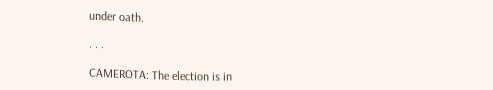under oath.

. . .

CAMEROTA: The election is in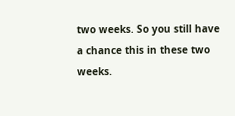two weeks. So you still have a chance this in these two weeks.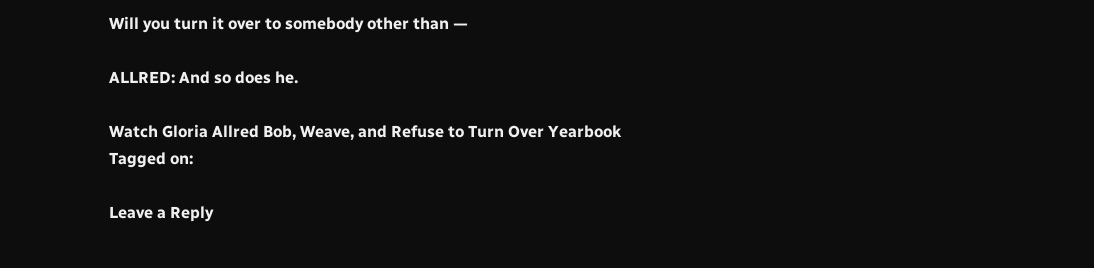Will you turn it over to somebody other than —

ALLRED: And so does he.

Watch Gloria Allred Bob, Weave, and Refuse to Turn Over Yearbook
Tagged on:

Leave a Reply